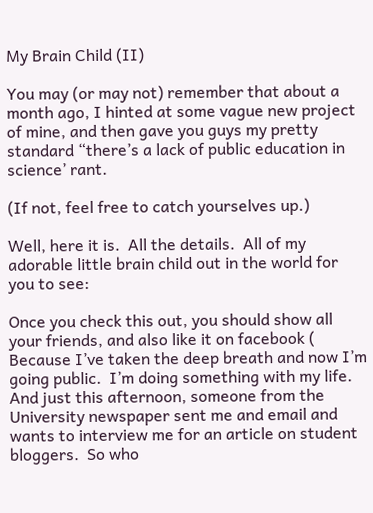My Brain Child (II)

You may (or may not) remember that about a month ago, I hinted at some vague new project of mine, and then gave you guys my pretty standard “there’s a lack of public education in science’ rant.

(If not, feel free to catch yourselves up.)

Well, here it is.  All the details.  All of my adorable little brain child out in the world for you to see:

Once you check this out, you should show all your friends, and also like it on facebook (  Because I’ve taken the deep breath and now I’m going public.  I’m doing something with my life.  And just this afternoon, someone from the University newspaper sent me and email and wants to interview me for an article on student bloggers.  So who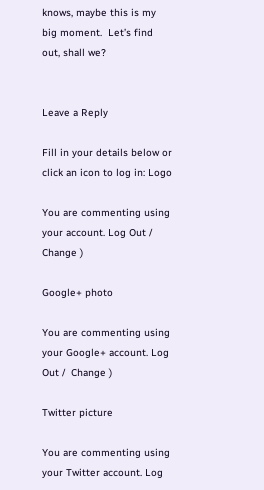knows, maybe this is my big moment.  Let’s find out, shall we?


Leave a Reply

Fill in your details below or click an icon to log in: Logo

You are commenting using your account. Log Out /  Change )

Google+ photo

You are commenting using your Google+ account. Log Out /  Change )

Twitter picture

You are commenting using your Twitter account. Log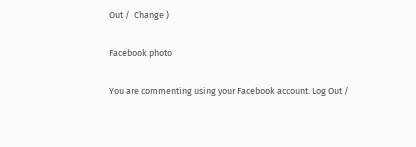Out /  Change )

Facebook photo

You are commenting using your Facebook account. Log Out /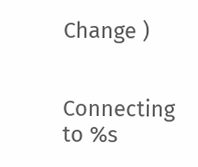Change )


Connecting to %s